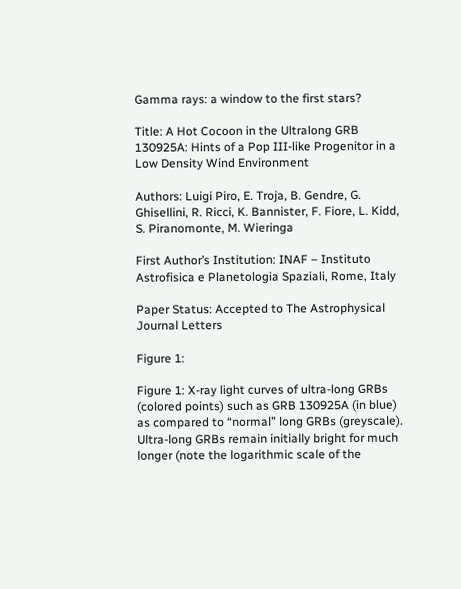Gamma rays: a window to the first stars?

Title: A Hot Cocoon in the Ultralong GRB 130925A: Hints of a Pop III-like Progenitor in a Low Density Wind Environment

Authors: Luigi Piro, E. Troja, B. Gendre, G. Ghisellini, R. Ricci, K. Bannister, F. Fiore, L. Kidd, S. Piranomonte, M. Wieringa

First Author’s Institution: INAF – Instituto Astrofisica e Planetologia Spaziali, Rome, Italy

Paper Status: Accepted to The Astrophysical Journal Letters

Figure 1:

Figure 1: X-ray light curves of ultra-long GRBs (colored points) such as GRB 130925A (in blue) as compared to “normal” long GRBs (greyscale). Ultra-long GRBs remain initially bright for much longer (note the logarithmic scale of the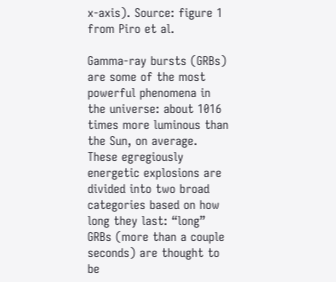x-axis). Source: figure 1 from Piro et al.

Gamma-ray bursts (GRBs) are some of the most powerful phenomena in the universe: about 1016 times more luminous than the Sun, on average. These egregiously energetic explosions are divided into two broad categories based on how long they last: “long” GRBs (more than a couple seconds) are thought to be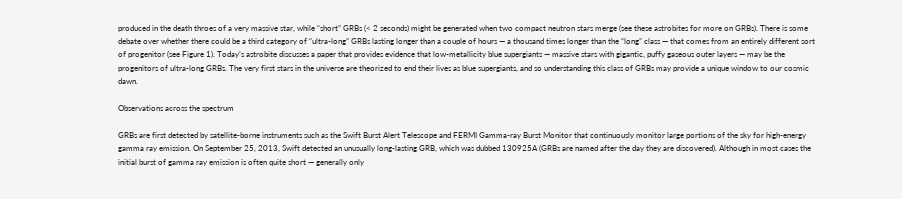produced in the death throes of a very massive star, while “short” GRBs (< 2 seconds) might be generated when two compact neutron stars merge (see these astrobites for more on GRBs). There is some debate over whether there could be a third category of “ultra-long” GRBs lasting longer than a couple of hours — a thousand times longer than the “long” class — that comes from an entirely different sort of progenitor (see Figure 1). Today’s astrobite discusses a paper that provides evidence that low-metallicity blue supergiants — massive stars with gigantic, puffy gaseous outer layers — may be the progenitors of ultra-long GRBs. The very first stars in the universe are theorized to end their lives as blue supergiants, and so understanding this class of GRBs may provide a unique window to our cosmic dawn.

Observations across the spectrum

GRBs are first detected by satellite-borne instruments such as the Swift Burst Alert Telescope and FERMI Gamma-ray Burst Monitor that continuously monitor large portions of the sky for high-energy gamma ray emission. On September 25, 2013, Swift detected an unusually long-lasting GRB, which was dubbed 130925A (GRBs are named after the day they are discovered). Although in most cases the initial burst of gamma ray emission is often quite short — generally only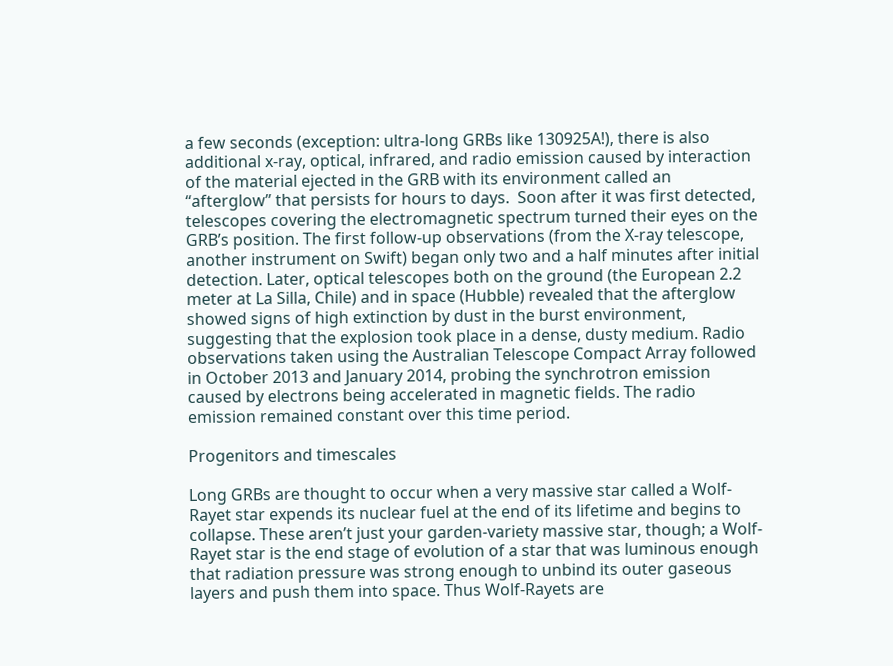a few seconds (exception: ultra-long GRBs like 130925A!), there is also additional x-ray, optical, infrared, and radio emission caused by interaction of the material ejected in the GRB with its environment called an “afterglow” that persists for hours to days.  Soon after it was first detected, telescopes covering the electromagnetic spectrum turned their eyes on the GRB’s position. The first follow-up observations (from the X-ray telescope, another instrument on Swift) began only two and a half minutes after initial detection. Later, optical telescopes both on the ground (the European 2.2 meter at La Silla, Chile) and in space (Hubble) revealed that the afterglow showed signs of high extinction by dust in the burst environment, suggesting that the explosion took place in a dense, dusty medium. Radio observations taken using the Australian Telescope Compact Array followed in October 2013 and January 2014, probing the synchrotron emission caused by electrons being accelerated in magnetic fields. The radio emission remained constant over this time period.

Progenitors and timescales

Long GRBs are thought to occur when a very massive star called a Wolf-Rayet star expends its nuclear fuel at the end of its lifetime and begins to collapse. These aren’t just your garden-variety massive star, though; a Wolf-Rayet star is the end stage of evolution of a star that was luminous enough that radiation pressure was strong enough to unbind its outer gaseous layers and push them into space. Thus Wolf-Rayets are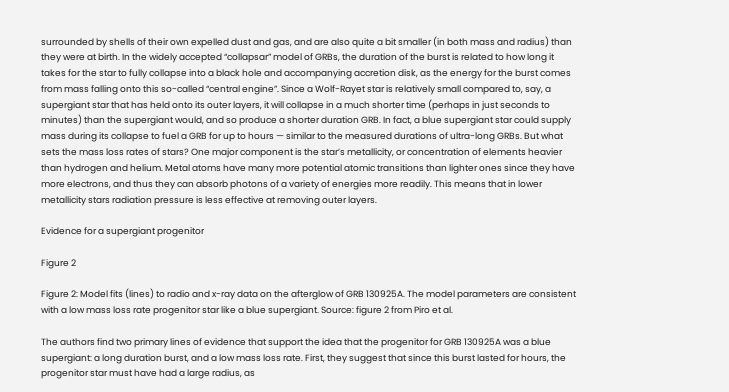surrounded by shells of their own expelled dust and gas, and are also quite a bit smaller (in both mass and radius) than they were at birth. In the widely accepted “collapsar” model of GRBs, the duration of the burst is related to how long it takes for the star to fully collapse into a black hole and accompanying accretion disk, as the energy for the burst comes from mass falling onto this so-called “central engine”. Since a Wolf-Rayet star is relatively small compared to, say, a supergiant star that has held onto its outer layers, it will collapse in a much shorter time (perhaps in just seconds to minutes) than the supergiant would, and so produce a shorter duration GRB. In fact, a blue supergiant star could supply mass during its collapse to fuel a GRB for up to hours — similar to the measured durations of ultra-long GRBs. But what sets the mass loss rates of stars? One major component is the star’s metallicity, or concentration of elements heavier than hydrogen and helium. Metal atoms have many more potential atomic transitions than lighter ones since they have more electrons, and thus they can absorb photons of a variety of energies more readily. This means that in lower metallicity stars radiation pressure is less effective at removing outer layers.

Evidence for a supergiant progenitor

Figure 2

Figure 2: Model fits (lines) to radio and x-ray data on the afterglow of GRB 130925A. The model parameters are consistent with a low mass loss rate progenitor star like a blue supergiant. Source: figure 2 from Piro et al.

The authors find two primary lines of evidence that support the idea that the progenitor for GRB 130925A was a blue supergiant: a long duration burst, and a low mass loss rate. First, they suggest that since this burst lasted for hours, the progenitor star must have had a large radius, as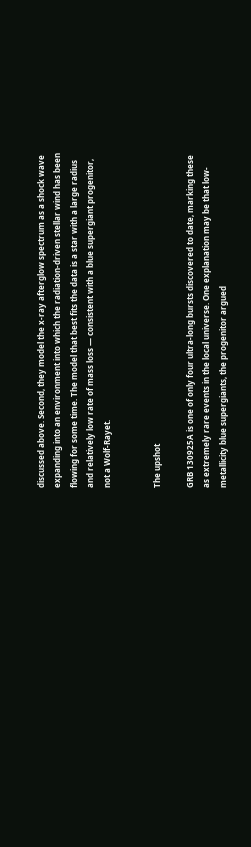discussed above. Second, they model the x-ray afterglow spectrum as a shock wave expanding into an environment into which the radiation-driven stellar wind has been flowing for some time. The model that best fits the data is a star with a large radius and relatively low rate of mass loss — consistent with a blue supergiant progenitor, not a Wolf-Rayet.


The upshot

GRB 130925A is one of only four ultra-long bursts discovered to date, marking these as extremely rare events in the local universe. One explanation may be that low-metallicity blue supergiants, the progenitor argued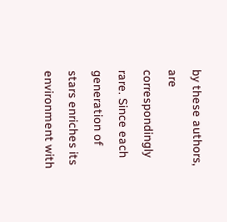by these authors, are correspondingly rare. Since each generation of stars enriches its environment with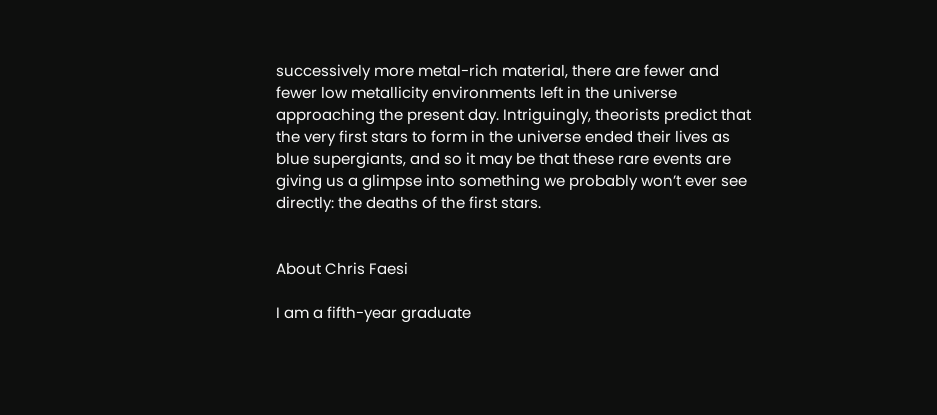successively more metal-rich material, there are fewer and fewer low metallicity environments left in the universe approaching the present day. Intriguingly, theorists predict that the very first stars to form in the universe ended their lives as blue supergiants, and so it may be that these rare events are giving us a glimpse into something we probably won’t ever see directly: the deaths of the first stars.


About Chris Faesi

I am a fifth-year graduate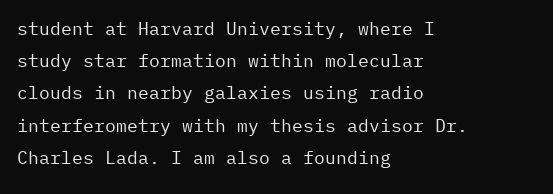student at Harvard University, where I study star formation within molecular clouds in nearby galaxies using radio interferometry with my thesis advisor Dr. Charles Lada. I am also a founding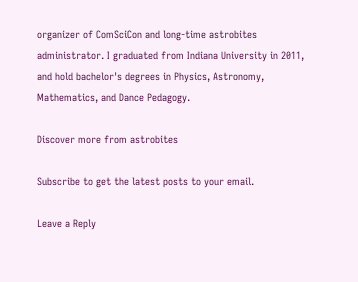organizer of ComSciCon and long-time astrobites administrator. I graduated from Indiana University in 2011, and hold bachelor's degrees in Physics, Astronomy, Mathematics, and Dance Pedagogy.

Discover more from astrobites

Subscribe to get the latest posts to your email.

Leave a Reply